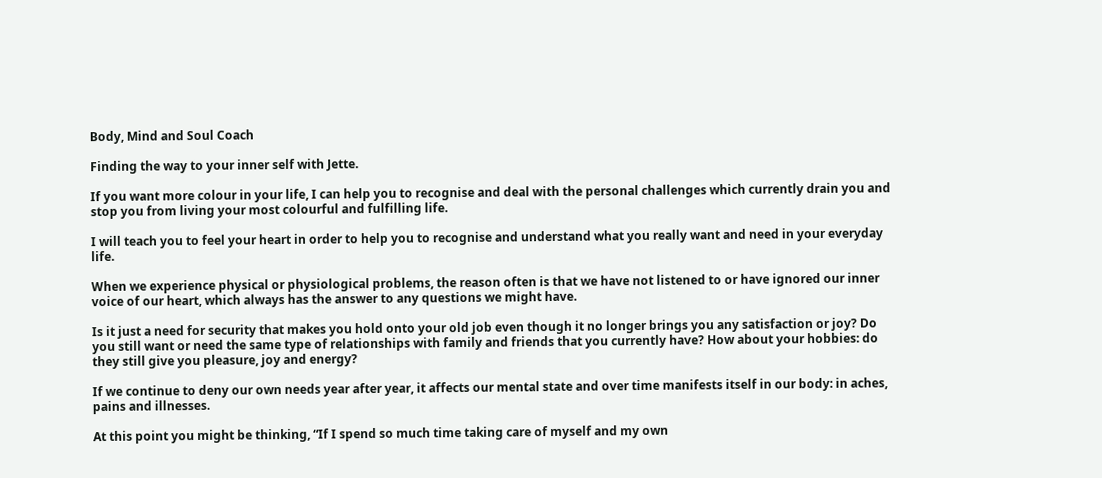Body, Mind and Soul Coach

Finding the way to your inner self with Jette.

If you want more colour in your life, I can help you to recognise and deal with the personal challenges which currently drain you and stop you from living your most colourful and fulfilling life.

I will teach you to feel your heart in order to help you to recognise and understand what you really want and need in your everyday life.

When we experience physical or physiological problems, the reason often is that we have not listened to or have ignored our inner voice of our heart, which always has the answer to any questions we might have.

Is it just a need for security that makes you hold onto your old job even though it no longer brings you any satisfaction or joy? Do you still want or need the same type of relationships with family and friends that you currently have? How about your hobbies: do they still give you pleasure, joy and energy?

If we continue to deny our own needs year after year, it affects our mental state and over time manifests itself in our body: in aches, pains and illnesses.

At this point you might be thinking, “If I spend so much time taking care of myself and my own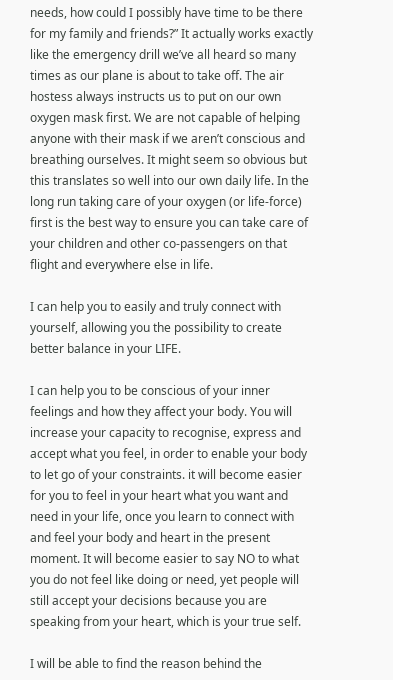needs, how could I possibly have time to be there for my family and friends?” It actually works exactly like the emergency drill we’ve all heard so many times as our plane is about to take off. The air hostess always instructs us to put on our own oxygen mask first. We are not capable of helping anyone with their mask if we aren’t conscious and breathing ourselves. It might seem so obvious but this translates so well into our own daily life. In the long run taking care of your oxygen (or life-force) first is the best way to ensure you can take care of your children and other co-passengers on that flight and everywhere else in life.

I can help you to easily and truly connect with yourself, allowing you the possibility to create better balance in your LIFE.

I can help you to be conscious of your inner feelings and how they affect your body. You will increase your capacity to recognise, express and accept what you feel, in order to enable your body to let go of your constraints. it will become easier for you to feel in your heart what you want and need in your life, once you learn to connect with and feel your body and heart in the present moment. It will become easier to say NO to what you do not feel like doing or need, yet people will still accept your decisions because you are speaking from your heart, which is your true self.

I will be able to find the reason behind the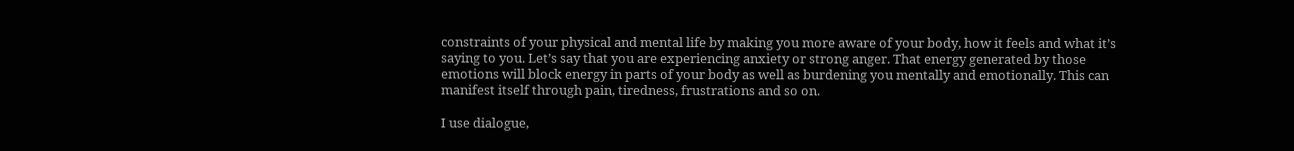constraints of your physical and mental life by making you more aware of your body, how it feels and what it’s saying to you. Let’s say that you are experiencing anxiety or strong anger. That energy generated by those emotions will block energy in parts of your body as well as burdening you mentally and emotionally. This can manifest itself through pain, tiredness, frustrations and so on.

I use dialogue,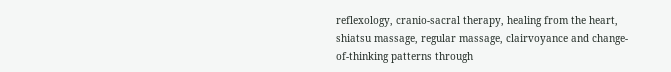reflexology, cranio-sacral therapy, healing from the heart, shiatsu massage, regular massage, clairvoyance and change-of-thinking patterns through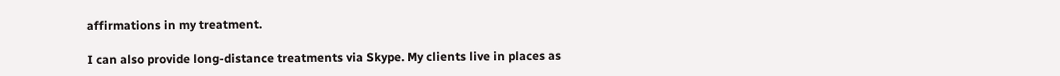affirmations in my treatment.

I can also provide long-distance treatments via Skype. My clients live in places as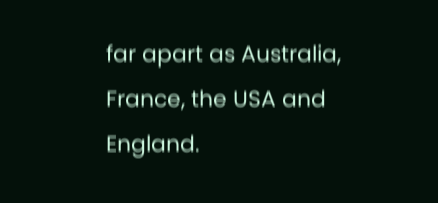far apart as Australia, France, the USA and England.